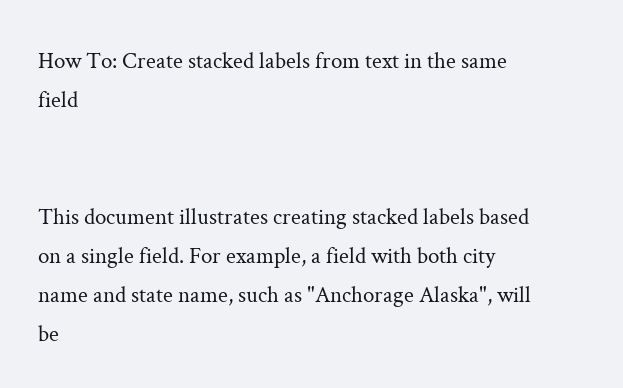How To: Create stacked labels from text in the same field


This document illustrates creating stacked labels based on a single field. For example, a field with both city name and state name, such as "Anchorage Alaska", will be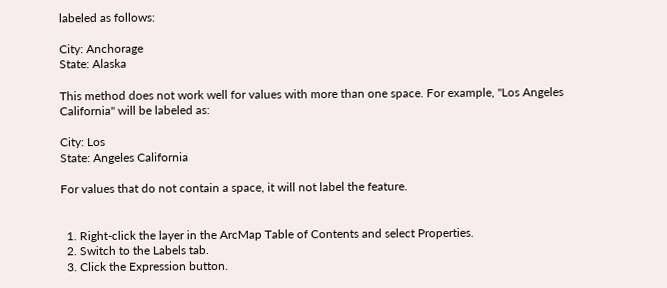labeled as follows:

City: Anchorage
State: Alaska

This method does not work well for values with more than one space. For example, "Los Angeles California" will be labeled as:

City: Los
State: Angeles California

For values that do not contain a space, it will not label the feature.


  1. Right-click the layer in the ArcMap Table of Contents and select Properties.
  2. Switch to the Labels tab.
  3. Click the Expression button.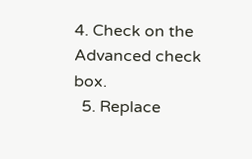4. Check on the Advanced check box.
  5. Replace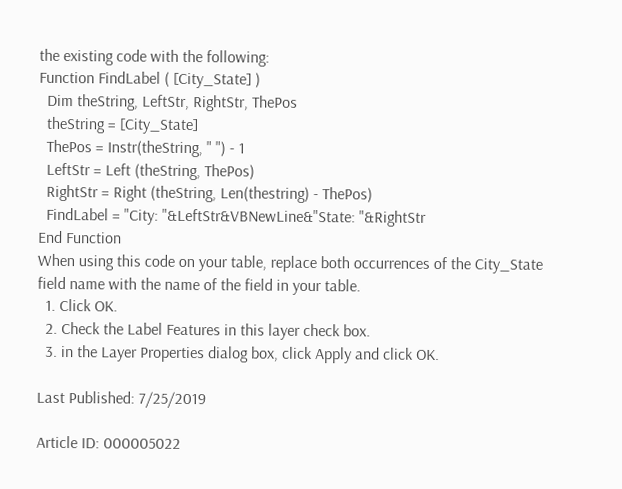the existing code with the following:
Function FindLabel ( [City_State] )
  Dim theString, LeftStr, RightStr, ThePos
  theString = [City_State]
  ThePos = Instr(theString, " ") - 1
  LeftStr = Left (theString, ThePos)
  RightStr = Right (theString, Len(thestring) - ThePos)
  FindLabel = "City: "&LeftStr&VBNewLine&"State: "&RightStr
End Function
When using this code on your table, replace both occurrences of the City_State field name with the name of the field in your table.
  1. Click OK.
  2. Check the Label Features in this layer check box.
  3. in the Layer Properties dialog box, click Apply and click OK.

Last Published: 7/25/2019

Article ID: 000005022